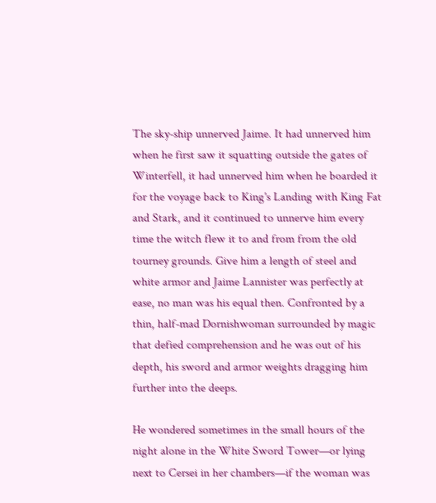The sky-ship unnerved Jaime. It had unnerved him when he first saw it squatting outside the gates of Winterfell, it had unnerved him when he boarded it for the voyage back to King's Landing with King Fat and Stark, and it continued to unnerve him every time the witch flew it to and from from the old tourney grounds. Give him a length of steel and white armor and Jaime Lannister was perfectly at ease, no man was his equal then. Confronted by a thin, half-mad Dornishwoman surrounded by magic that defied comprehension and he was out of his depth, his sword and armor weights dragging him further into the deeps.

He wondered sometimes in the small hours of the night alone in the White Sword Tower—or lying next to Cersei in her chambers—if the woman was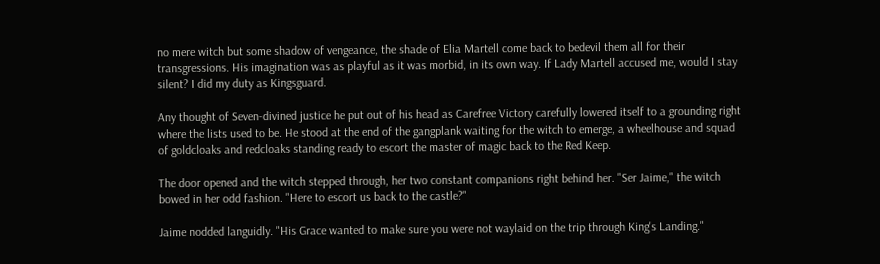no mere witch but some shadow of vengeance, the shade of Elia Martell come back to bedevil them all for their transgressions. His imagination was as playful as it was morbid, in its own way. If Lady Martell accused me, would I stay silent? I did my duty as Kingsguard.

Any thought of Seven-divined justice he put out of his head as Carefree Victory carefully lowered itself to a grounding right where the lists used to be. He stood at the end of the gangplank waiting for the witch to emerge, a wheelhouse and squad of goldcloaks and redcloaks standing ready to escort the master of magic back to the Red Keep.

The door opened and the witch stepped through, her two constant companions right behind her. "Ser Jaime," the witch bowed in her odd fashion. "Here to escort us back to the castle?"

Jaime nodded languidly. "His Grace wanted to make sure you were not waylaid on the trip through King's Landing."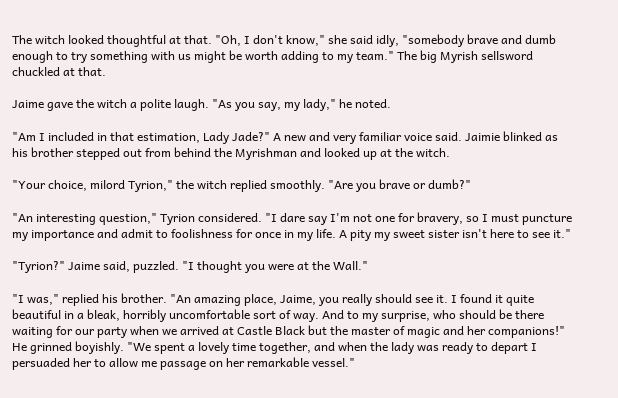The witch looked thoughtful at that. "Oh, I don't know," she said idly, "somebody brave and dumb enough to try something with us might be worth adding to my team." The big Myrish sellsword chuckled at that.

Jaime gave the witch a polite laugh. "As you say, my lady," he noted.

"Am I included in that estimation, Lady Jade?" A new and very familiar voice said. Jaimie blinked as his brother stepped out from behind the Myrishman and looked up at the witch.

"Your choice, milord Tyrion," the witch replied smoothly. "Are you brave or dumb?"

"An interesting question," Tyrion considered. "I dare say I'm not one for bravery, so I must puncture my importance and admit to foolishness for once in my life. A pity my sweet sister isn't here to see it."

"Tyrion?" Jaime said, puzzled. "I thought you were at the Wall."

"I was," replied his brother. "An amazing place, Jaime, you really should see it. I found it quite beautiful in a bleak, horribly uncomfortable sort of way. And to my surprise, who should be there waiting for our party when we arrived at Castle Black but the master of magic and her companions!" He grinned boyishly. "We spent a lovely time together, and when the lady was ready to depart I persuaded her to allow me passage on her remarkable vessel."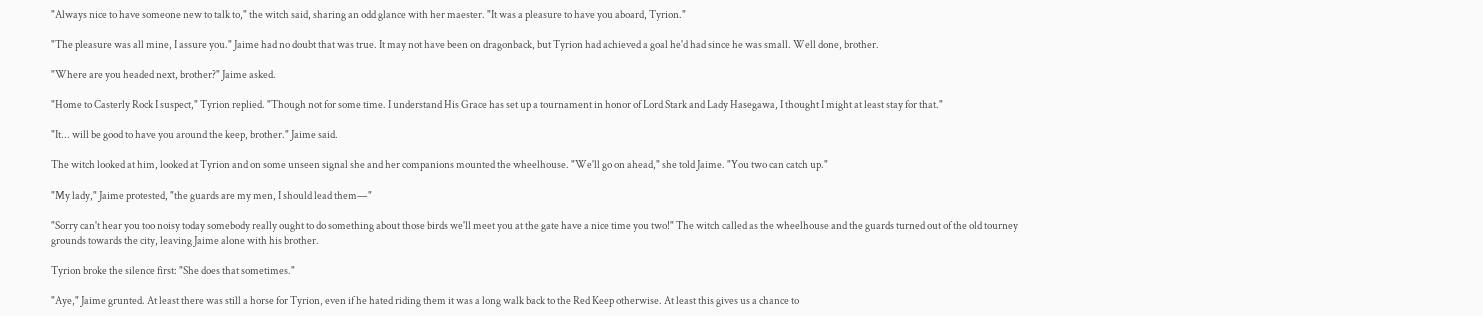"Always nice to have someone new to talk to," the witch said, sharing an odd glance with her maester. "It was a pleasure to have you aboard, Tyrion."

"The pleasure was all mine, I assure you." Jaime had no doubt that was true. It may not have been on dragonback, but Tyrion had achieved a goal he'd had since he was small. Well done, brother.

"Where are you headed next, brother?" Jaime asked.

"Home to Casterly Rock I suspect," Tyrion replied. "Though not for some time. I understand His Grace has set up a tournament in honor of Lord Stark and Lady Hasegawa, I thought I might at least stay for that."

"It... will be good to have you around the keep, brother." Jaime said.

The witch looked at him, looked at Tyrion and on some unseen signal she and her companions mounted the wheelhouse. "We'll go on ahead," she told Jaime. "You two can catch up."

"My lady," Jaime protested, "the guards are my men, I should lead them—"

"Sorry can't hear you too noisy today somebody really ought to do something about those birds we'll meet you at the gate have a nice time you two!" The witch called as the wheelhouse and the guards turned out of the old tourney grounds towards the city, leaving Jaime alone with his brother.

Tyrion broke the silence first: "She does that sometimes."

"Aye," Jaime grunted. At least there was still a horse for Tyrion, even if he hated riding them it was a long walk back to the Red Keep otherwise. At least this gives us a chance to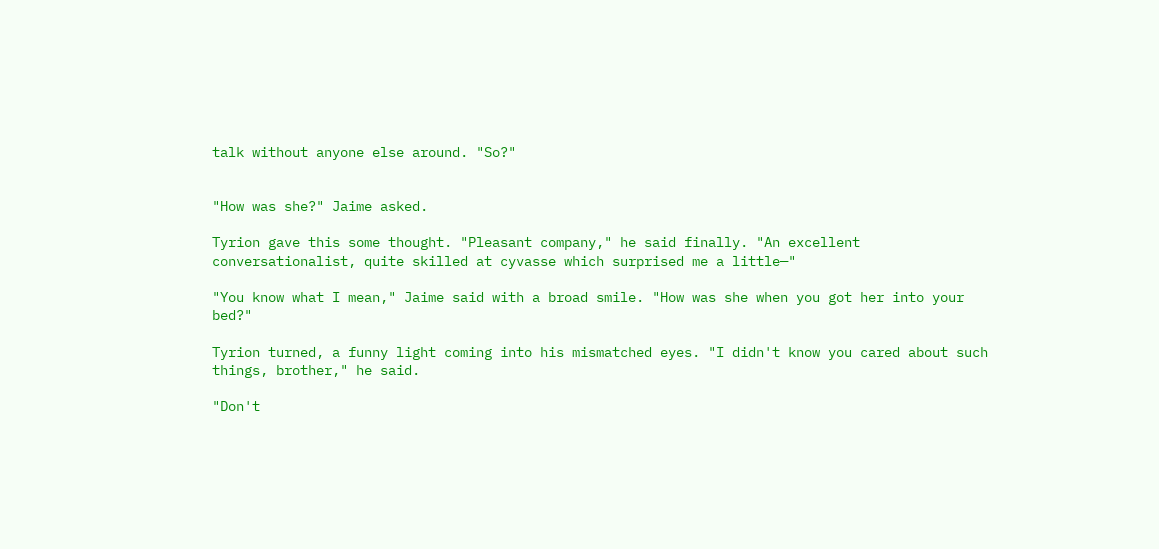talk without anyone else around. "So?"


"How was she?" Jaime asked.

Tyrion gave this some thought. "Pleasant company," he said finally. "An excellent conversationalist, quite skilled at cyvasse which surprised me a little—"

"You know what I mean," Jaime said with a broad smile. "How was she when you got her into your bed?"

Tyrion turned, a funny light coming into his mismatched eyes. "I didn't know you cared about such things, brother," he said.

"Don't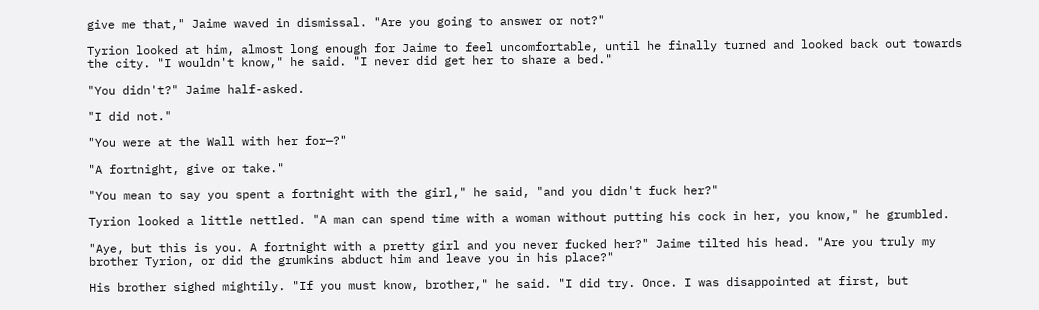give me that," Jaime waved in dismissal. "Are you going to answer or not?"

Tyrion looked at him, almost long enough for Jaime to feel uncomfortable, until he finally turned and looked back out towards the city. "I wouldn't know," he said. "I never did get her to share a bed."

"You didn't?" Jaime half-asked.

"I did not."

"You were at the Wall with her for—?"

"A fortnight, give or take."

"You mean to say you spent a fortnight with the girl," he said, "and you didn't fuck her?"

Tyrion looked a little nettled. "A man can spend time with a woman without putting his cock in her, you know," he grumbled.

"Aye, but this is you. A fortnight with a pretty girl and you never fucked her?" Jaime tilted his head. "Are you truly my brother Tyrion, or did the grumkins abduct him and leave you in his place?"

His brother sighed mightily. "If you must know, brother," he said. "I did try. Once. I was disappointed at first, but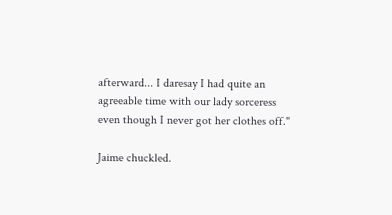afterward... I daresay I had quite an agreeable time with our lady sorceress even though I never got her clothes off."

Jaime chuckled.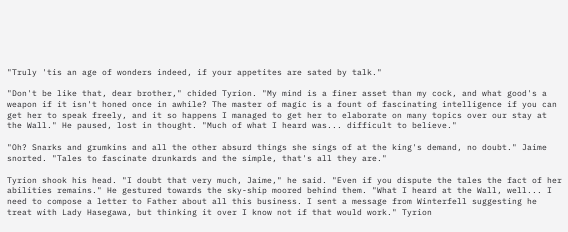"Truly 'tis an age of wonders indeed, if your appetites are sated by talk."

"Don't be like that, dear brother," chided Tyrion. "My mind is a finer asset than my cock, and what good's a weapon if it isn't honed once in awhile? The master of magic is a fount of fascinating intelligence if you can get her to speak freely, and it so happens I managed to get her to elaborate on many topics over our stay at the Wall." He paused, lost in thought. "Much of what I heard was... difficult to believe."

"Oh? Snarks and grumkins and all the other absurd things she sings of at the king's demand, no doubt." Jaime snorted. "Tales to fascinate drunkards and the simple, that's all they are."

Tyrion shook his head. "I doubt that very much, Jaime," he said. "Even if you dispute the tales the fact of her abilities remains." He gestured towards the sky-ship moored behind them. "What I heard at the Wall, well... I need to compose a letter to Father about all this business. I sent a message from Winterfell suggesting he treat with Lady Hasegawa, but thinking it over I know not if that would work." Tyrion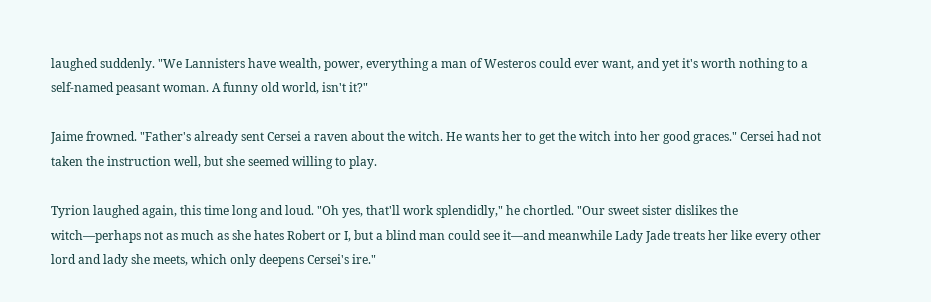laughed suddenly. "We Lannisters have wealth, power, everything a man of Westeros could ever want, and yet it's worth nothing to a self-named peasant woman. A funny old world, isn't it?"

Jaime frowned. "Father's already sent Cersei a raven about the witch. He wants her to get the witch into her good graces." Cersei had not taken the instruction well, but she seemed willing to play.

Tyrion laughed again, this time long and loud. "Oh yes, that'll work splendidly," he chortled. "Our sweet sister dislikes the witch—perhaps not as much as she hates Robert or I, but a blind man could see it—and meanwhile Lady Jade treats her like every other lord and lady she meets, which only deepens Cersei's ire."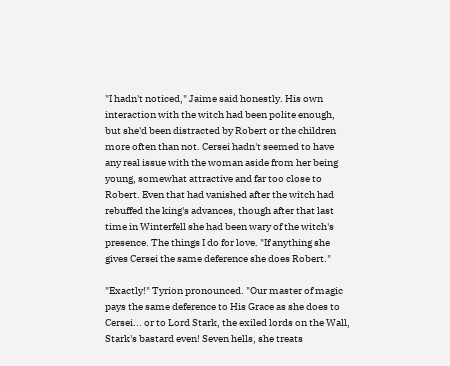"I hadn't noticed," Jaime said honestly. His own interaction with the witch had been polite enough, but she'd been distracted by Robert or the children more often than not. Cersei hadn't seemed to have any real issue with the woman aside from her being young, somewhat attractive and far too close to Robert. Even that had vanished after the witch had rebuffed the king's advances, though after that last time in Winterfell she had been wary of the witch's presence. The things I do for love. "If anything she gives Cersei the same deference she does Robert."

"Exactly!" Tyrion pronounced. "Our master of magic pays the same deference to His Grace as she does to Cersei... or to Lord Stark, the exiled lords on the Wall, Stark's bastard even! Seven hells, she treats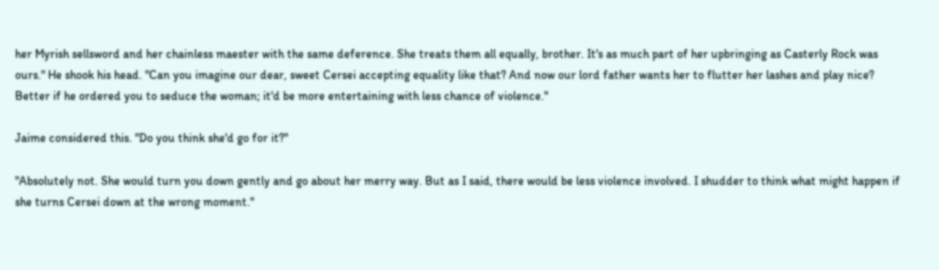her Myrish sellsword and her chainless maester with the same deference. She treats them all equally, brother. It's as much part of her upbringing as Casterly Rock was ours." He shook his head. "Can you imagine our dear, sweet Cersei accepting equality like that? And now our lord father wants her to flutter her lashes and play nice? Better if he ordered you to seduce the woman; it'd be more entertaining with less chance of violence."

Jaime considered this. "Do you think she'd go for it?"

"Absolutely not. She would turn you down gently and go about her merry way. But as I said, there would be less violence involved. I shudder to think what might happen if she turns Cersei down at the wrong moment."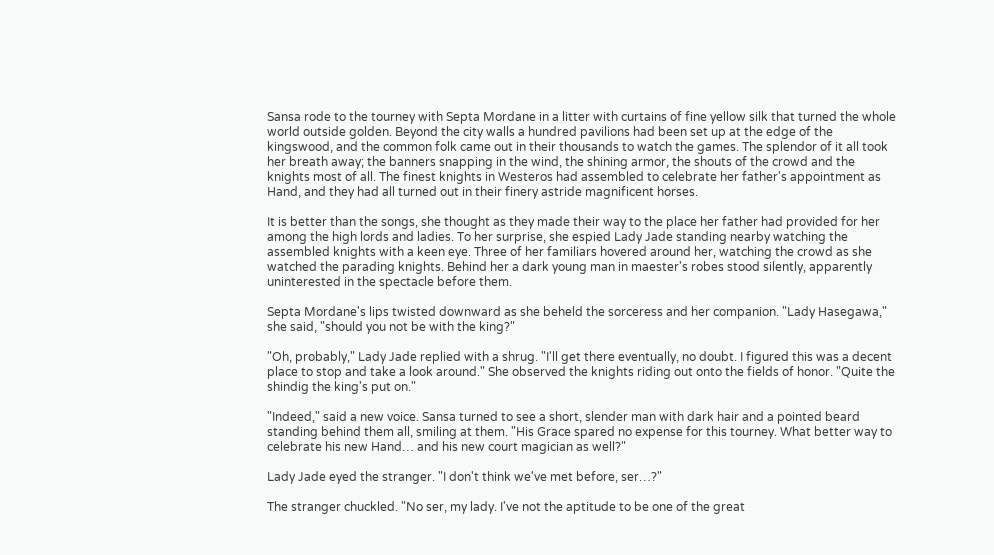Sansa rode to the tourney with Septa Mordane in a litter with curtains of fine yellow silk that turned the whole world outside golden. Beyond the city walls a hundred pavilions had been set up at the edge of the kingswood, and the common folk came out in their thousands to watch the games. The splendor of it all took her breath away; the banners snapping in the wind, the shining armor, the shouts of the crowd and the knights most of all. The finest knights in Westeros had assembled to celebrate her father's appointment as Hand, and they had all turned out in their finery astride magnificent horses.

It is better than the songs, she thought as they made their way to the place her father had provided for her among the high lords and ladies. To her surprise, she espied Lady Jade standing nearby watching the assembled knights with a keen eye. Three of her familiars hovered around her, watching the crowd as she watched the parading knights. Behind her a dark young man in maester's robes stood silently, apparently uninterested in the spectacle before them.

Septa Mordane's lips twisted downward as she beheld the sorceress and her companion. "Lady Hasegawa," she said, "should you not be with the king?"

"Oh, probably," Lady Jade replied with a shrug. "I'll get there eventually, no doubt. I figured this was a decent place to stop and take a look around." She observed the knights riding out onto the fields of honor. "Quite the shindig the king's put on."

"Indeed," said a new voice. Sansa turned to see a short, slender man with dark hair and a pointed beard standing behind them all, smiling at them. "His Grace spared no expense for this tourney. What better way to celebrate his new Hand… and his new court magician as well?"

Lady Jade eyed the stranger. "I don't think we've met before, ser…?"

The stranger chuckled. "No ser, my lady. I've not the aptitude to be one of the great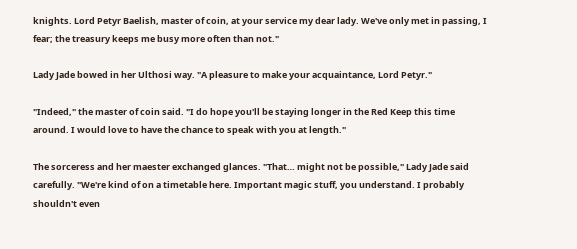knights. Lord Petyr Baelish, master of coin, at your service my dear lady. We've only met in passing, I fear; the treasury keeps me busy more often than not."

Lady Jade bowed in her Ulthosi way. "A pleasure to make your acquaintance, Lord Petyr."

"Indeed," the master of coin said. "I do hope you'll be staying longer in the Red Keep this time around. I would love to have the chance to speak with you at length."

The sorceress and her maester exchanged glances. "That… might not be possible," Lady Jade said carefully. "We're kind of on a timetable here. Important magic stuff, you understand. I probably shouldn't even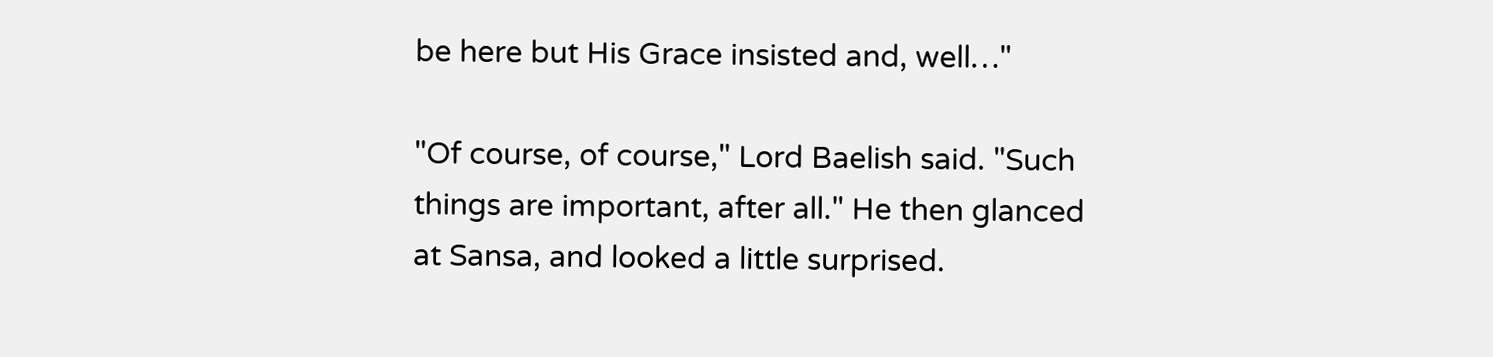be here but His Grace insisted and, well…"

"Of course, of course," Lord Baelish said. "Such things are important, after all." He then glanced at Sansa, and looked a little surprised.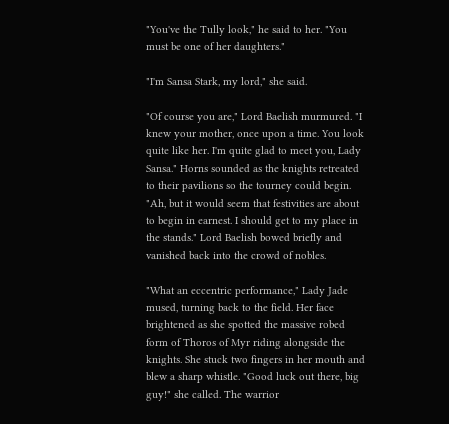"You've the Tully look," he said to her. "You must be one of her daughters."

"I'm Sansa Stark, my lord," she said.

"Of course you are," Lord Baelish murmured. "I knew your mother, once upon a time. You look quite like her. I'm quite glad to meet you, Lady Sansa." Horns sounded as the knights retreated to their pavilions so the tourney could begin. "Ah, but it would seem that festivities are about to begin in earnest. I should get to my place in the stands." Lord Baelish bowed briefly and vanished back into the crowd of nobles.

"What an eccentric performance," Lady Jade mused, turning back to the field. Her face brightened as she spotted the massive robed form of Thoros of Myr riding alongside the knights. She stuck two fingers in her mouth and blew a sharp whistle. "Good luck out there, big guy!" she called. The warrior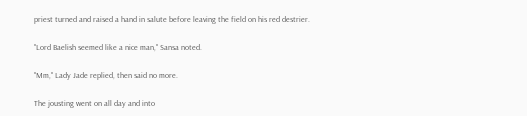priest turned and raised a hand in salute before leaving the field on his red destrier.

"Lord Baelish seemed like a nice man," Sansa noted.

"Mm," Lady Jade replied, then said no more.

The jousting went on all day and into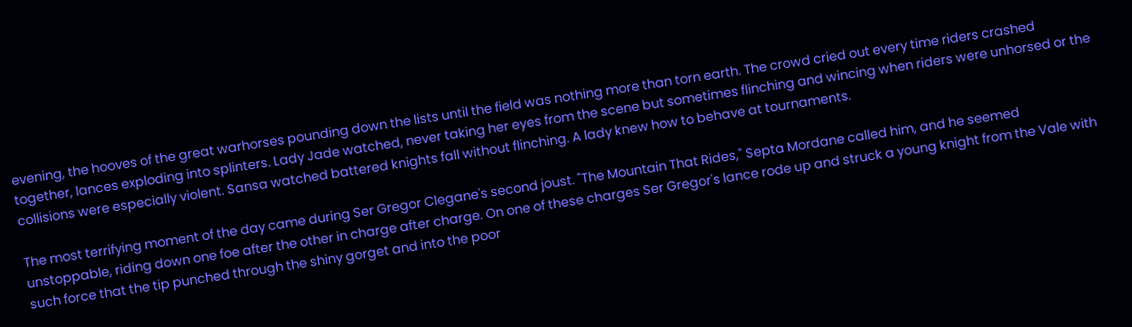evening, the hooves of the great warhorses pounding down the lists until the field was nothing more than torn earth. The crowd cried out every time riders crashed together, lances exploding into splinters. Lady Jade watched, never taking her eyes from the scene but sometimes flinching and wincing when riders were unhorsed or the collisions were especially violent. Sansa watched battered knights fall without flinching. A lady knew how to behave at tournaments.

The most terrifying moment of the day came during Ser Gregor Clegane's second joust. "The Mountain That Rides," Septa Mordane called him, and he seemed unstoppable, riding down one foe after the other in charge after charge. On one of these charges Ser Gregor's lance rode up and struck a young knight from the Vale with such force that the tip punched through the shiny gorget and into the poor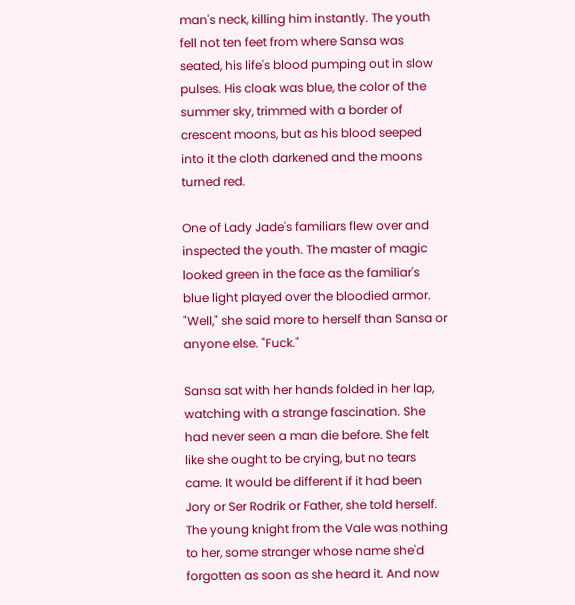man's neck, killing him instantly. The youth fell not ten feet from where Sansa was seated, his life's blood pumping out in slow pulses. His cloak was blue, the color of the summer sky, trimmed with a border of crescent moons, but as his blood seeped into it the cloth darkened and the moons turned red.

One of Lady Jade's familiars flew over and inspected the youth. The master of magic looked green in the face as the familiar's blue light played over the bloodied armor. "Well," she said more to herself than Sansa or anyone else. "Fuck."

Sansa sat with her hands folded in her lap, watching with a strange fascination. She had never seen a man die before. She felt like she ought to be crying, but no tears came. It would be different if it had been Jory or Ser Rodrik or Father, she told herself. The young knight from the Vale was nothing to her, some stranger whose name she'd forgotten as soon as she heard it. And now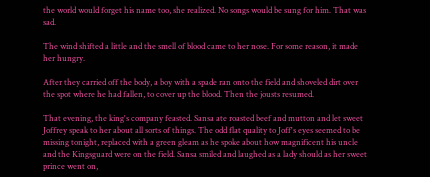the world would forget his name too, she realized. No songs would be sung for him. That was sad.

The wind shifted a little and the smell of blood came to her nose. For some reason, it made her hungry.

After they carried off the body, a boy with a spade ran onto the field and shoveled dirt over the spot where he had fallen, to cover up the blood. Then the jousts resumed.

That evening, the king's company feasted. Sansa ate roasted beef and mutton and let sweet Joffrey speak to her about all sorts of things. The odd flat quality to Joff's eyes seemed to be missing tonight, replaced with a green gleam as he spoke about how magnificent his uncle and the Kingsguard were on the field. Sansa smiled and laughed as a lady should as her sweet prince went on,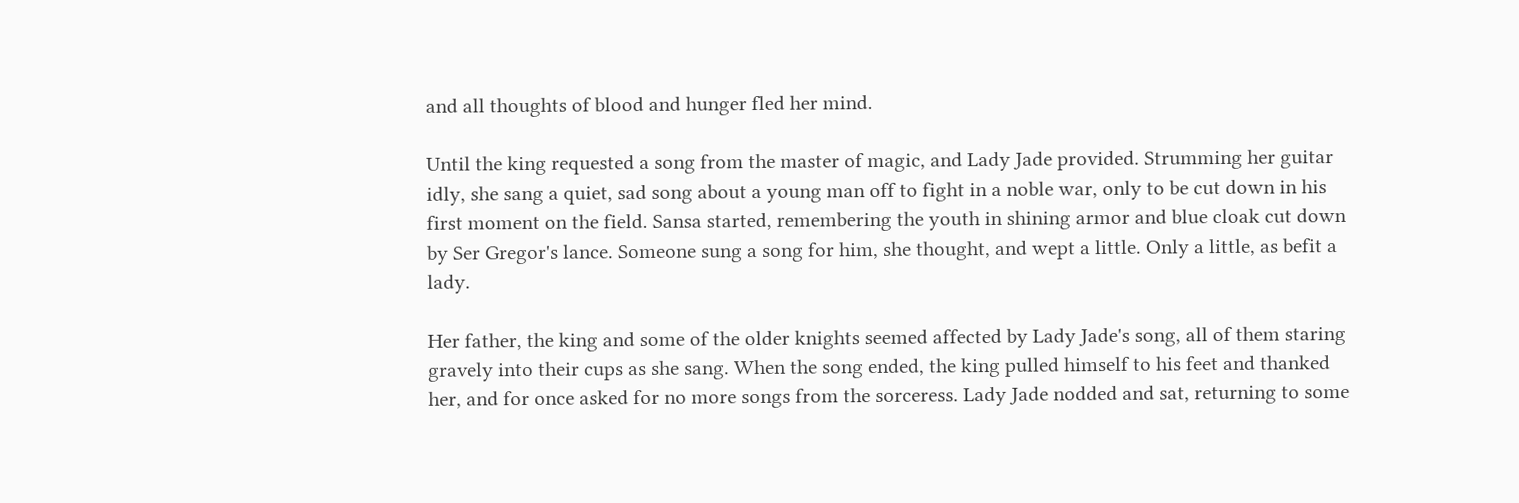and all thoughts of blood and hunger fled her mind.

Until the king requested a song from the master of magic, and Lady Jade provided. Strumming her guitar idly, she sang a quiet, sad song about a young man off to fight in a noble war, only to be cut down in his first moment on the field. Sansa started, remembering the youth in shining armor and blue cloak cut down by Ser Gregor's lance. Someone sung a song for him, she thought, and wept a little. Only a little, as befit a lady.

Her father, the king and some of the older knights seemed affected by Lady Jade's song, all of them staring gravely into their cups as she sang. When the song ended, the king pulled himself to his feet and thanked her, and for once asked for no more songs from the sorceress. Lady Jade nodded and sat, returning to some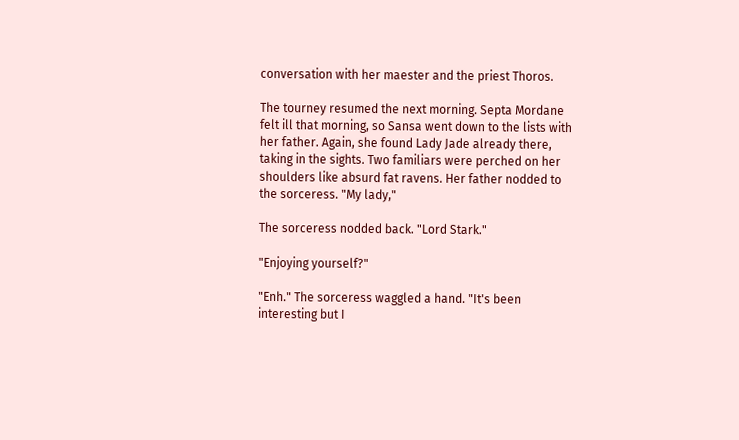conversation with her maester and the priest Thoros.

The tourney resumed the next morning. Septa Mordane felt ill that morning, so Sansa went down to the lists with her father. Again, she found Lady Jade already there, taking in the sights. Two familiars were perched on her shoulders like absurd fat ravens. Her father nodded to the sorceress. "My lady,"

The sorceress nodded back. "Lord Stark."

"Enjoying yourself?"

"Enh." The sorceress waggled a hand. "It's been interesting but I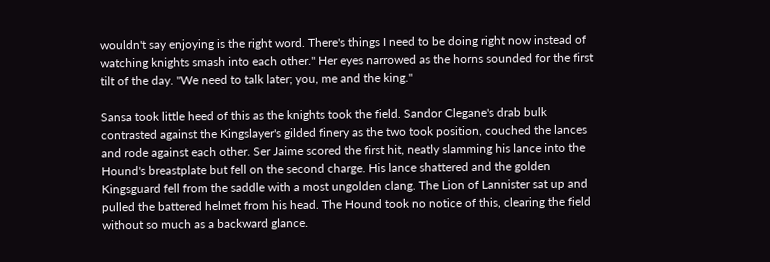wouldn't say enjoying is the right word. There's things I need to be doing right now instead of watching knights smash into each other." Her eyes narrowed as the horns sounded for the first tilt of the day. "We need to talk later; you, me and the king."

Sansa took little heed of this as the knights took the field. Sandor Clegane's drab bulk contrasted against the Kingslayer's gilded finery as the two took position, couched the lances and rode against each other. Ser Jaime scored the first hit, neatly slamming his lance into the Hound's breastplate but fell on the second charge. His lance shattered and the golden Kingsguard fell from the saddle with a most ungolden clang. The Lion of Lannister sat up and pulled the battered helmet from his head. The Hound took no notice of this, clearing the field without so much as a backward glance.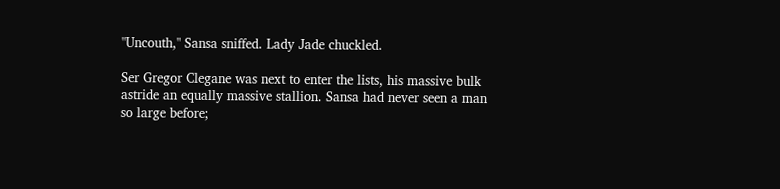"Uncouth," Sansa sniffed. Lady Jade chuckled.

Ser Gregor Clegane was next to enter the lists, his massive bulk astride an equally massive stallion. Sansa had never seen a man so large before;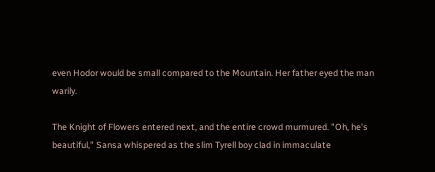even Hodor would be small compared to the Mountain. Her father eyed the man warily.

The Knight of Flowers entered next, and the entire crowd murmured. "Oh, he's beautiful," Sansa whispered as the slim Tyrell boy clad in immaculate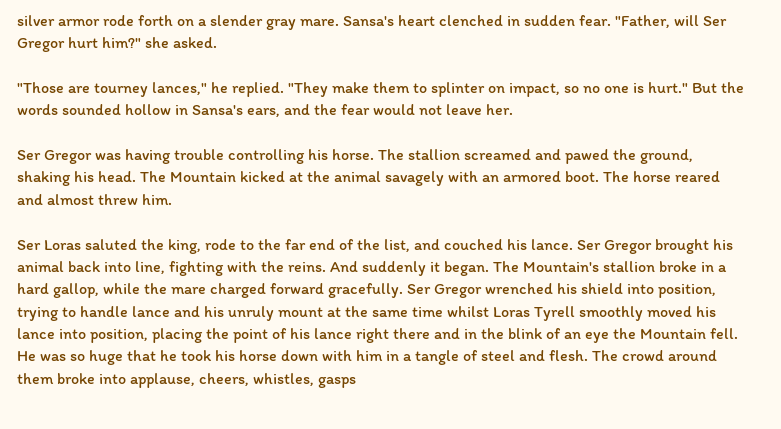silver armor rode forth on a slender gray mare. Sansa's heart clenched in sudden fear. "Father, will Ser Gregor hurt him?" she asked.

"Those are tourney lances," he replied. "They make them to splinter on impact, so no one is hurt." But the words sounded hollow in Sansa's ears, and the fear would not leave her.

Ser Gregor was having trouble controlling his horse. The stallion screamed and pawed the ground, shaking his head. The Mountain kicked at the animal savagely with an armored boot. The horse reared and almost threw him.

Ser Loras saluted the king, rode to the far end of the list, and couched his lance. Ser Gregor brought his animal back into line, fighting with the reins. And suddenly it began. The Mountain's stallion broke in a hard gallop, while the mare charged forward gracefully. Ser Gregor wrenched his shield into position, trying to handle lance and his unruly mount at the same time whilst Loras Tyrell smoothly moved his lance into position, placing the point of his lance right there and in the blink of an eye the Mountain fell. He was so huge that he took his horse down with him in a tangle of steel and flesh. The crowd around them broke into applause, cheers, whistles, gasps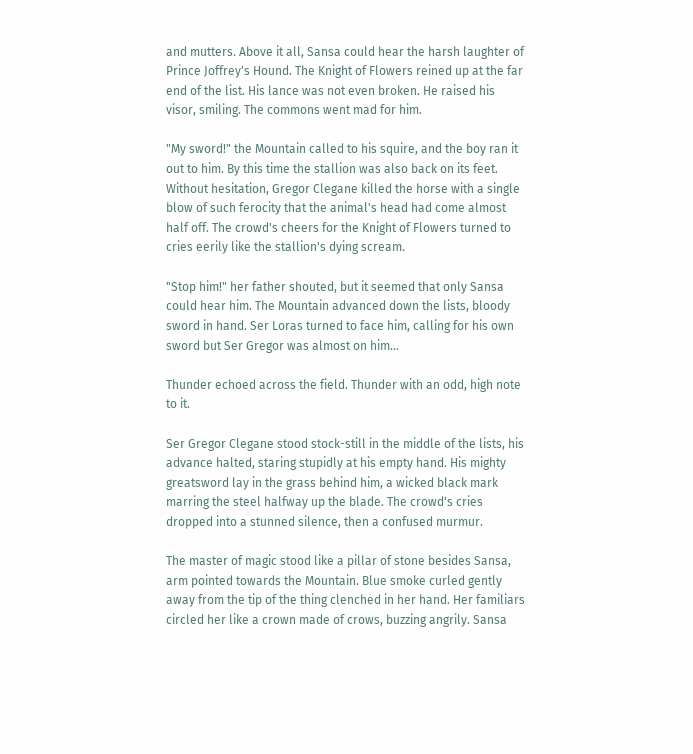and mutters. Above it all, Sansa could hear the harsh laughter of Prince Joffrey's Hound. The Knight of Flowers reined up at the far end of the list. His lance was not even broken. He raised his visor, smiling. The commons went mad for him.

"My sword!" the Mountain called to his squire, and the boy ran it out to him. By this time the stallion was also back on its feet. Without hesitation, Gregor Clegane killed the horse with a single blow of such ferocity that the animal's head had come almost half off. The crowd's cheers for the Knight of Flowers turned to cries eerily like the stallion's dying scream.

"Stop him!" her father shouted, but it seemed that only Sansa could hear him. The Mountain advanced down the lists, bloody sword in hand. Ser Loras turned to face him, calling for his own sword but Ser Gregor was almost on him…

Thunder echoed across the field. Thunder with an odd, high note to it.

Ser Gregor Clegane stood stock-still in the middle of the lists, his advance halted, staring stupidly at his empty hand. His mighty greatsword lay in the grass behind him, a wicked black mark marring the steel halfway up the blade. The crowd's cries dropped into a stunned silence, then a confused murmur.

The master of magic stood like a pillar of stone besides Sansa, arm pointed towards the Mountain. Blue smoke curled gently away from the tip of the thing clenched in her hand. Her familiars circled her like a crown made of crows, buzzing angrily. Sansa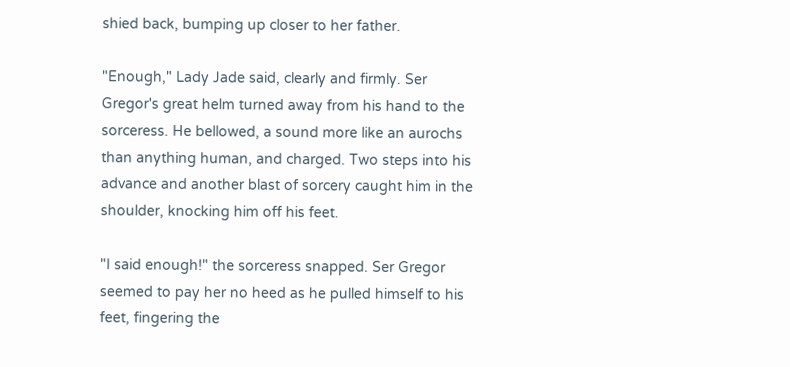shied back, bumping up closer to her father.

"Enough," Lady Jade said, clearly and firmly. Ser Gregor's great helm turned away from his hand to the sorceress. He bellowed, a sound more like an aurochs than anything human, and charged. Two steps into his advance and another blast of sorcery caught him in the shoulder, knocking him off his feet.

"I said enough!" the sorceress snapped. Ser Gregor seemed to pay her no heed as he pulled himself to his feet, fingering the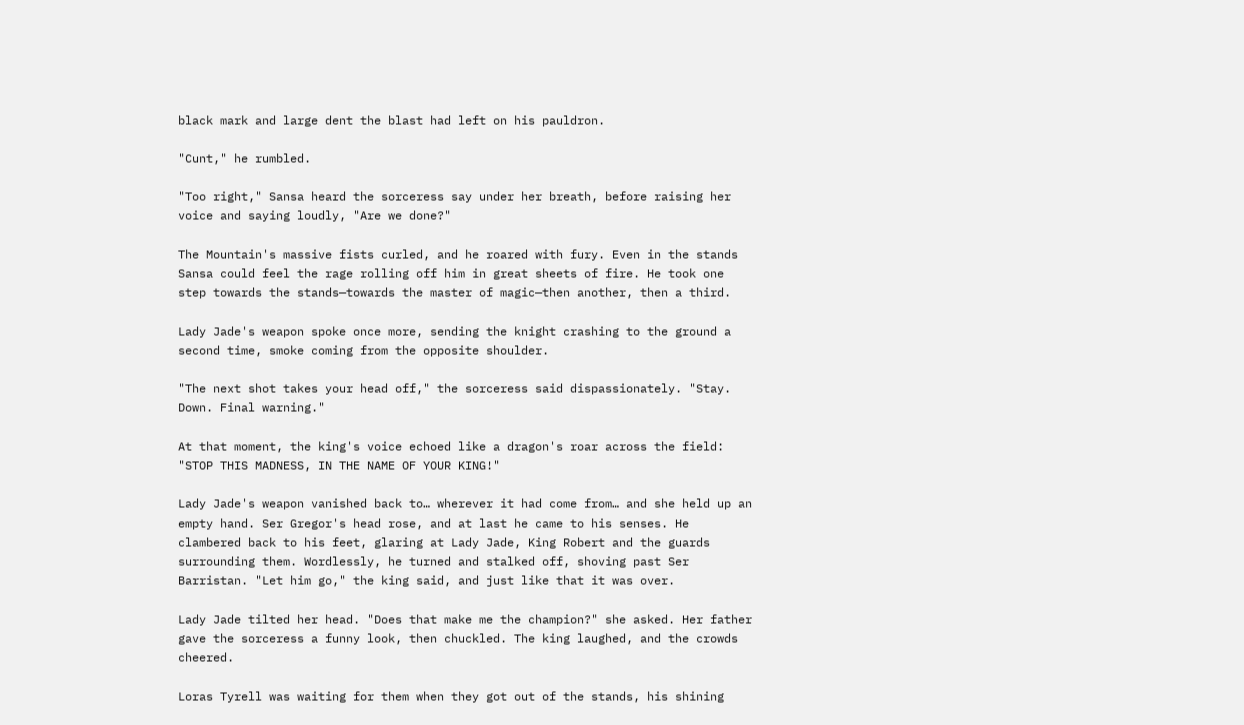black mark and large dent the blast had left on his pauldron.

"Cunt," he rumbled.

"Too right," Sansa heard the sorceress say under her breath, before raising her voice and saying loudly, "Are we done?"

The Mountain's massive fists curled, and he roared with fury. Even in the stands Sansa could feel the rage rolling off him in great sheets of fire. He took one step towards the stands—towards the master of magic—then another, then a third.

Lady Jade's weapon spoke once more, sending the knight crashing to the ground a second time, smoke coming from the opposite shoulder.

"The next shot takes your head off," the sorceress said dispassionately. "Stay. Down. Final warning."

At that moment, the king's voice echoed like a dragon's roar across the field: "STOP THIS MADNESS, IN THE NAME OF YOUR KING!"

Lady Jade's weapon vanished back to… wherever it had come from… and she held up an empty hand. Ser Gregor's head rose, and at last he came to his senses. He clambered back to his feet, glaring at Lady Jade, King Robert and the guards surrounding them. Wordlessly, he turned and stalked off, shoving past Ser Barristan. "Let him go," the king said, and just like that it was over.

Lady Jade tilted her head. "Does that make me the champion?" she asked. Her father gave the sorceress a funny look, then chuckled. The king laughed, and the crowds cheered.

Loras Tyrell was waiting for them when they got out of the stands, his shining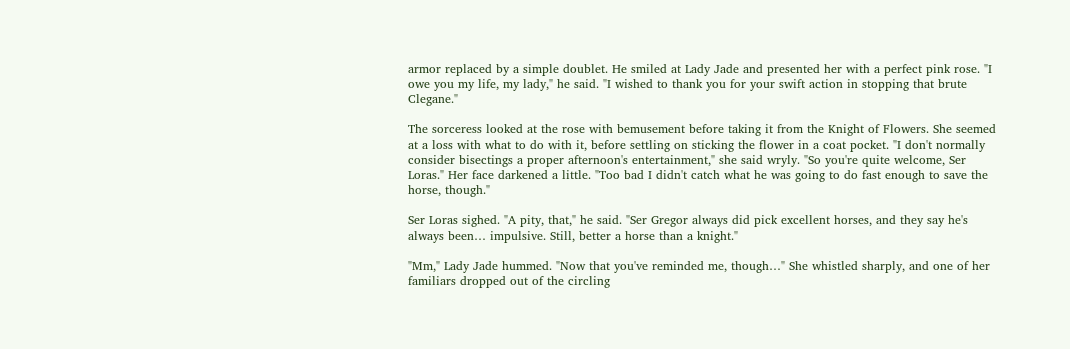armor replaced by a simple doublet. He smiled at Lady Jade and presented her with a perfect pink rose. "I owe you my life, my lady," he said. "I wished to thank you for your swift action in stopping that brute Clegane."

The sorceress looked at the rose with bemusement before taking it from the Knight of Flowers. She seemed at a loss with what to do with it, before settling on sticking the flower in a coat pocket. "I don't normally consider bisectings a proper afternoon's entertainment," she said wryly. "So you're quite welcome, Ser Loras." Her face darkened a little. "Too bad I didn't catch what he was going to do fast enough to save the horse, though."

Ser Loras sighed. "A pity, that," he said. "Ser Gregor always did pick excellent horses, and they say he's always been… impulsive. Still, better a horse than a knight."

"Mm," Lady Jade hummed. "Now that you've reminded me, though…" She whistled sharply, and one of her familiars dropped out of the circling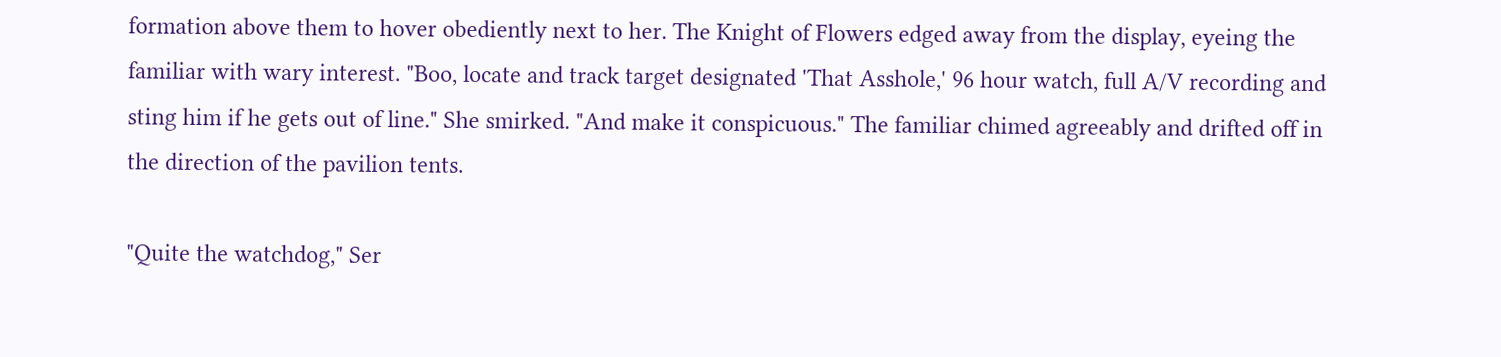formation above them to hover obediently next to her. The Knight of Flowers edged away from the display, eyeing the familiar with wary interest. "Boo, locate and track target designated 'That Asshole,' 96 hour watch, full A/V recording and sting him if he gets out of line." She smirked. "And make it conspicuous." The familiar chimed agreeably and drifted off in the direction of the pavilion tents.

"Quite the watchdog," Ser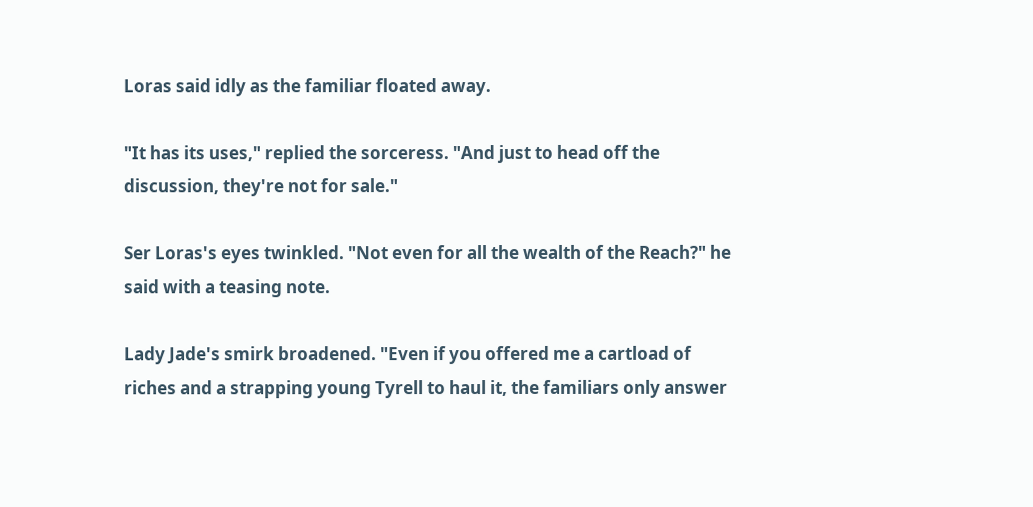Loras said idly as the familiar floated away.

"It has its uses," replied the sorceress. "And just to head off the discussion, they're not for sale."

Ser Loras's eyes twinkled. "Not even for all the wealth of the Reach?" he said with a teasing note.

Lady Jade's smirk broadened. "Even if you offered me a cartload of riches and a strapping young Tyrell to haul it, the familiars only answer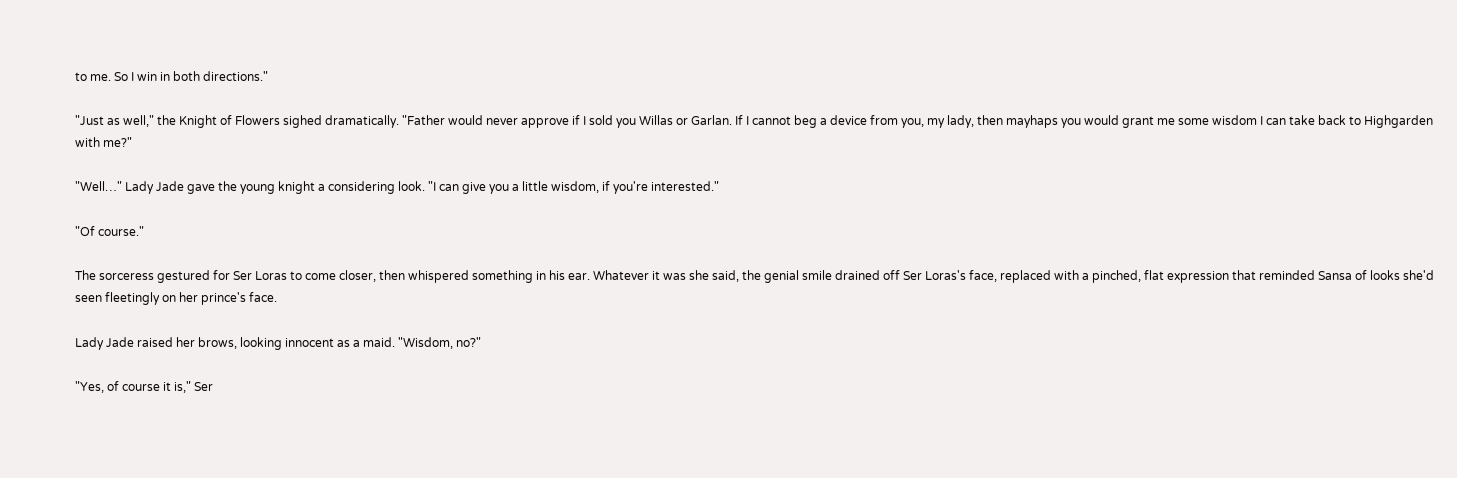to me. So I win in both directions."

"Just as well," the Knight of Flowers sighed dramatically. "Father would never approve if I sold you Willas or Garlan. If I cannot beg a device from you, my lady, then mayhaps you would grant me some wisdom I can take back to Highgarden with me?"

"Well…" Lady Jade gave the young knight a considering look. "I can give you a little wisdom, if you're interested."

"Of course."

The sorceress gestured for Ser Loras to come closer, then whispered something in his ear. Whatever it was she said, the genial smile drained off Ser Loras's face, replaced with a pinched, flat expression that reminded Sansa of looks she'd seen fleetingly on her prince's face.

Lady Jade raised her brows, looking innocent as a maid. "Wisdom, no?"

"Yes, of course it is," Ser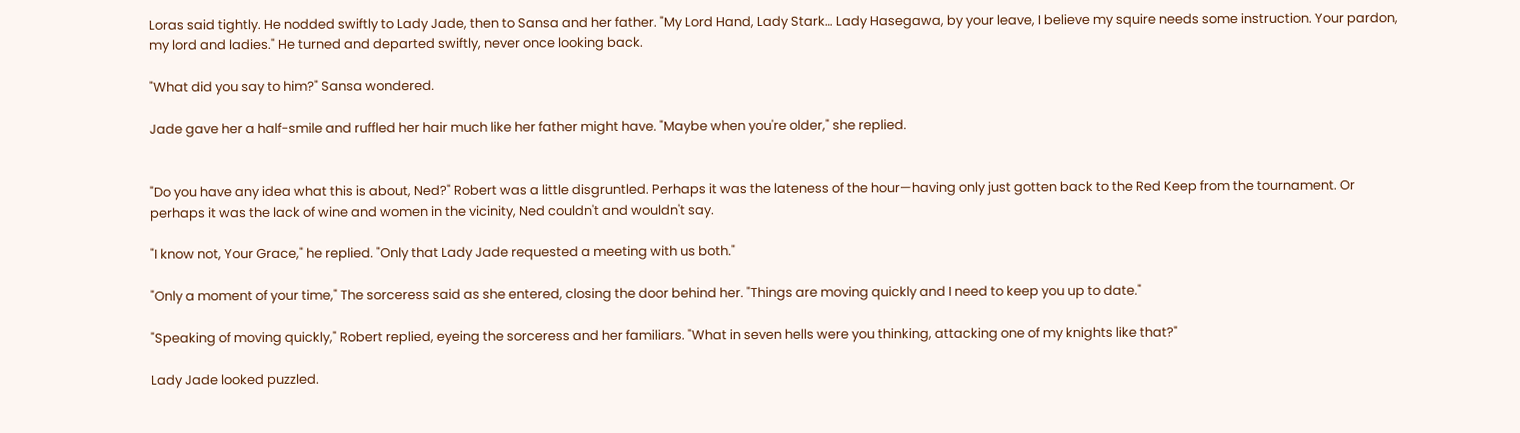Loras said tightly. He nodded swiftly to Lady Jade, then to Sansa and her father. "My Lord Hand, Lady Stark… Lady Hasegawa, by your leave, I believe my squire needs some instruction. Your pardon, my lord and ladies." He turned and departed swiftly, never once looking back.

"What did you say to him?" Sansa wondered.

Jade gave her a half-smile and ruffled her hair much like her father might have. "Maybe when you're older," she replied.


"Do you have any idea what this is about, Ned?" Robert was a little disgruntled. Perhaps it was the lateness of the hour—having only just gotten back to the Red Keep from the tournament. Or perhaps it was the lack of wine and women in the vicinity, Ned couldn't and wouldn't say.

"I know not, Your Grace," he replied. "Only that Lady Jade requested a meeting with us both."

"Only a moment of your time," The sorceress said as she entered, closing the door behind her. "Things are moving quickly and I need to keep you up to date."

"Speaking of moving quickly," Robert replied, eyeing the sorceress and her familiars. "What in seven hells were you thinking, attacking one of my knights like that?"

Lady Jade looked puzzled.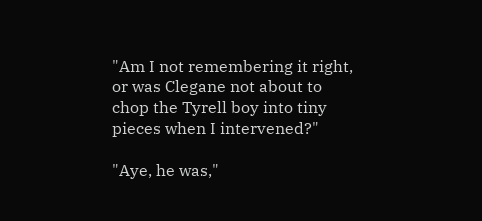"Am I not remembering it right, or was Clegane not about to chop the Tyrell boy into tiny pieces when I intervened?"

"Aye, he was,"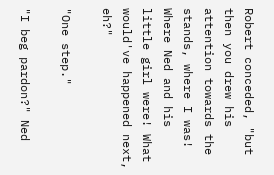Robert conceded, "but then you drew his attention towards the stands, where I was! Where Ned and his little girl were! What would've happened next, eh?"

"One step."

"I beg pardon?" Ned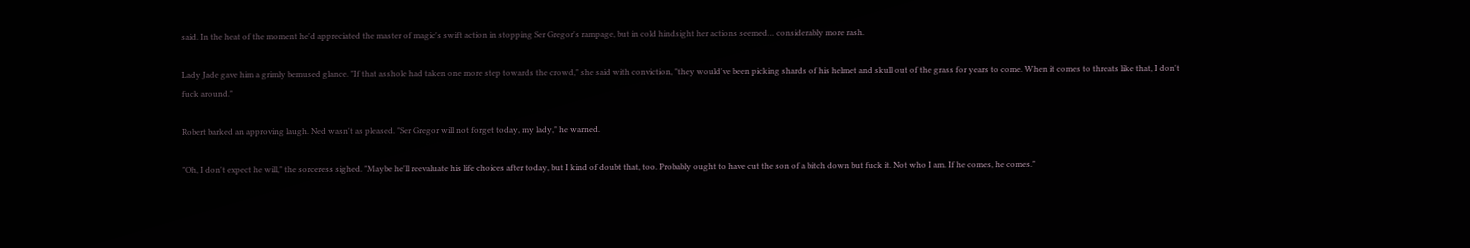said. In the heat of the moment he'd appreciated the master of magic's swift action in stopping Ser Gregor's rampage, but in cold hindsight her actions seemed… considerably more rash.

Lady Jade gave him a grimly bemused glance. "If that asshole had taken one more step towards the crowd," she said with conviction, "they would've been picking shards of his helmet and skull out of the grass for years to come. When it comes to threats like that, I don't fuck around."

Robert barked an approving laugh. Ned wasn't as pleased. "Ser Gregor will not forget today, my lady," he warned.

"Oh, I don't expect he will," the sorceress sighed. "Maybe he'll reevaluate his life choices after today, but I kind of doubt that, too. Probably ought to have cut the son of a bitch down but fuck it. Not who I am. If he comes, he comes."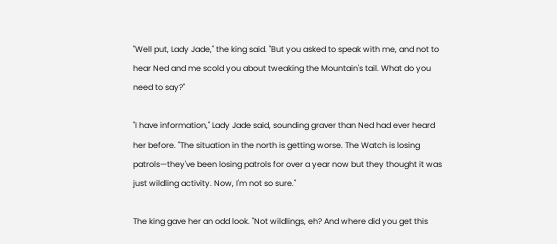"Well put, Lady Jade," the king said. "But you asked to speak with me, and not to hear Ned and me scold you about tweaking the Mountain's tail. What do you need to say?"

"I have information," Lady Jade said, sounding graver than Ned had ever heard her before. "The situation in the north is getting worse. The Watch is losing patrols—they've been losing patrols for over a year now but they thought it was just wildling activity. Now, I'm not so sure."

The king gave her an odd look. "Not wildlings, eh? And where did you get this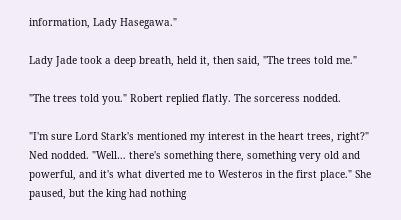information, Lady Hasegawa."

Lady Jade took a deep breath, held it, then said, "The trees told me."

"The trees told you." Robert replied flatly. The sorceress nodded.

"I'm sure Lord Stark's mentioned my interest in the heart trees, right?" Ned nodded. "Well… there's something there, something very old and powerful, and it's what diverted me to Westeros in the first place." She paused, but the king had nothing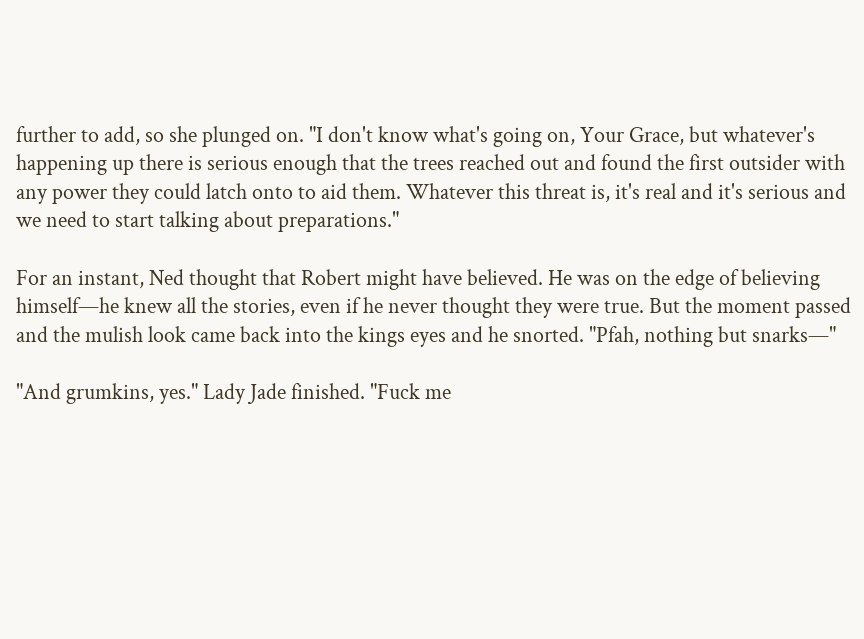further to add, so she plunged on. "I don't know what's going on, Your Grace, but whatever's happening up there is serious enough that the trees reached out and found the first outsider with any power they could latch onto to aid them. Whatever this threat is, it's real and it's serious and we need to start talking about preparations."

For an instant, Ned thought that Robert might have believed. He was on the edge of believing himself—he knew all the stories, even if he never thought they were true. But the moment passed and the mulish look came back into the kings eyes and he snorted. "Pfah, nothing but snarks—"

"And grumkins, yes." Lady Jade finished. "Fuck me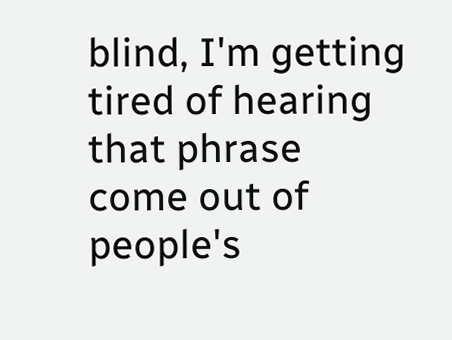blind, I'm getting tired of hearing that phrase come out of people's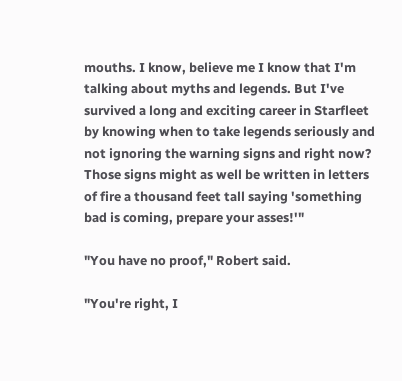mouths. I know, believe me I know that I'm talking about myths and legends. But I've survived a long and exciting career in Starfleet by knowing when to take legends seriously and not ignoring the warning signs and right now? Those signs might as well be written in letters of fire a thousand feet tall saying 'something bad is coming, prepare your asses!'"

"You have no proof," Robert said.

"You're right, I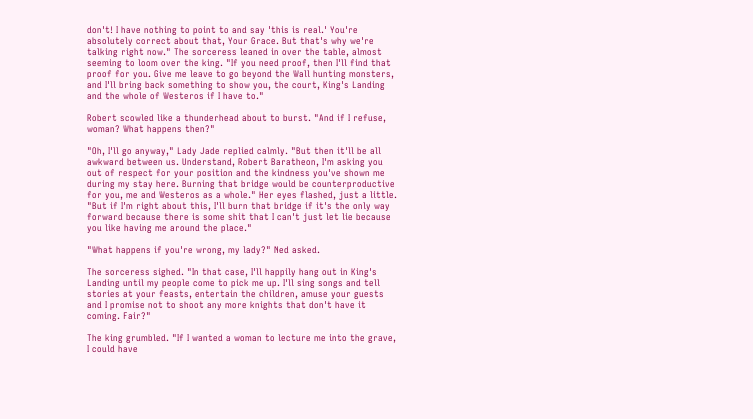don't! I have nothing to point to and say 'this is real.' You're absolutely correct about that, Your Grace. But that's why we're talking right now." The sorceress leaned in over the table, almost seeming to loom over the king. "If you need proof, then I'll find that proof for you. Give me leave to go beyond the Wall hunting monsters, and I'll bring back something to show you, the court, King's Landing and the whole of Westeros if I have to."

Robert scowled like a thunderhead about to burst. "And if I refuse, woman? What happens then?"

"Oh, I'll go anyway," Lady Jade replied calmly. "But then it'll be all awkward between us. Understand, Robert Baratheon, I'm asking you out of respect for your position and the kindness you've shown me during my stay here. Burning that bridge would be counterproductive for you, me and Westeros as a whole." Her eyes flashed, just a little. "But if I'm right about this, I'll burn that bridge if it's the only way forward because there is some shit that I can't just let lie because you like having me around the place."

"What happens if you're wrong, my lady?" Ned asked.

The sorceress sighed. "In that case, I'll happily hang out in King's Landing until my people come to pick me up. I'll sing songs and tell stories at your feasts, entertain the children, amuse your guests and I promise not to shoot any more knights that don't have it coming. Fair?"

The king grumbled. "If I wanted a woman to lecture me into the grave, I could have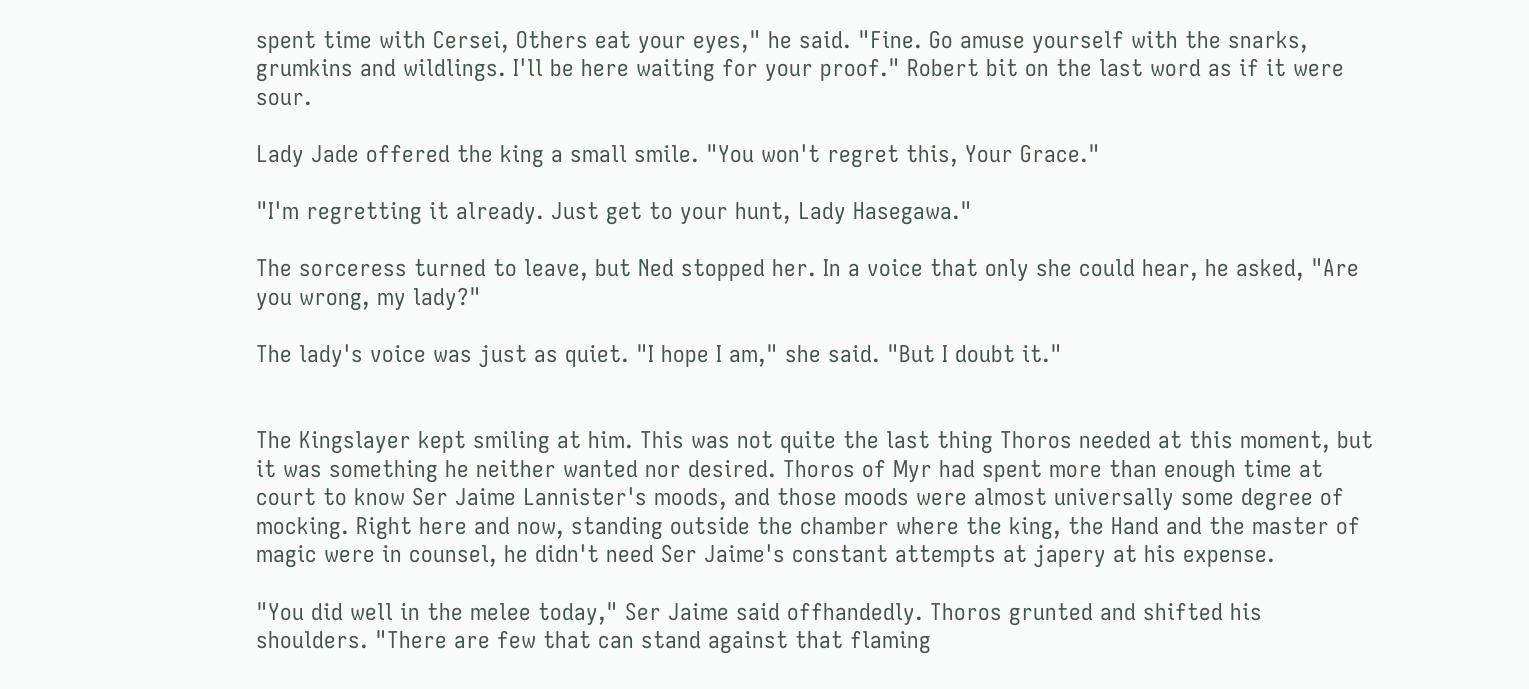spent time with Cersei, Others eat your eyes," he said. "Fine. Go amuse yourself with the snarks, grumkins and wildlings. I'll be here waiting for your proof." Robert bit on the last word as if it were sour.

Lady Jade offered the king a small smile. "You won't regret this, Your Grace."

"I'm regretting it already. Just get to your hunt, Lady Hasegawa."

The sorceress turned to leave, but Ned stopped her. In a voice that only she could hear, he asked, "Are you wrong, my lady?"

The lady's voice was just as quiet. "I hope I am," she said. "But I doubt it."


The Kingslayer kept smiling at him. This was not quite the last thing Thoros needed at this moment, but it was something he neither wanted nor desired. Thoros of Myr had spent more than enough time at court to know Ser Jaime Lannister's moods, and those moods were almost universally some degree of mocking. Right here and now, standing outside the chamber where the king, the Hand and the master of magic were in counsel, he didn't need Ser Jaime's constant attempts at japery at his expense.

"You did well in the melee today," Ser Jaime said offhandedly. Thoros grunted and shifted his shoulders. "There are few that can stand against that flaming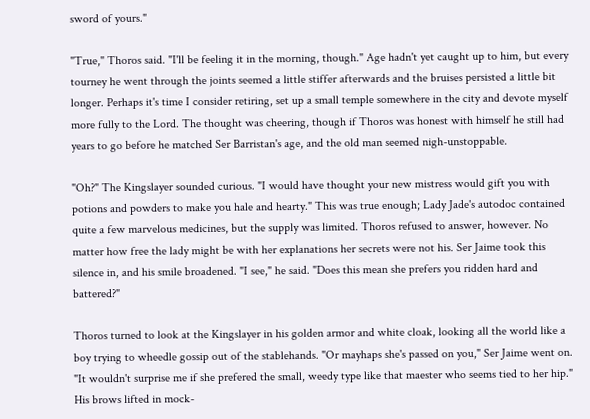sword of yours."

"True," Thoros said. "I'll be feeling it in the morning, though." Age hadn't yet caught up to him, but every tourney he went through the joints seemed a little stiffer afterwards and the bruises persisted a little bit longer. Perhaps it's time I consider retiring, set up a small temple somewhere in the city and devote myself more fully to the Lord. The thought was cheering, though if Thoros was honest with himself he still had years to go before he matched Ser Barristan's age, and the old man seemed nigh-unstoppable.

"Oh?" The Kingslayer sounded curious. "I would have thought your new mistress would gift you with potions and powders to make you hale and hearty." This was true enough; Lady Jade's autodoc contained quite a few marvelous medicines, but the supply was limited. Thoros refused to answer, however. No matter how free the lady might be with her explanations her secrets were not his. Ser Jaime took this silence in, and his smile broadened. "I see," he said. "Does this mean she prefers you ridden hard and battered?"

Thoros turned to look at the Kingslayer in his golden armor and white cloak, looking all the world like a boy trying to wheedle gossip out of the stablehands. "Or mayhaps she's passed on you," Ser Jaime went on. "It wouldn't surprise me if she prefered the small, weedy type like that maester who seems tied to her hip." His brows lifted in mock-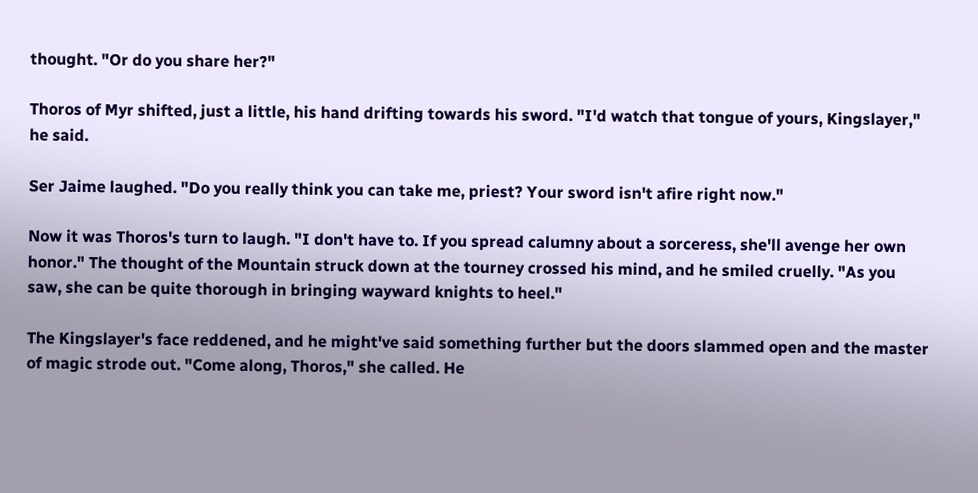thought. "Or do you share her?"

Thoros of Myr shifted, just a little, his hand drifting towards his sword. "I'd watch that tongue of yours, Kingslayer," he said.

Ser Jaime laughed. "Do you really think you can take me, priest? Your sword isn't afire right now."

Now it was Thoros's turn to laugh. "I don't have to. If you spread calumny about a sorceress, she'll avenge her own honor." The thought of the Mountain struck down at the tourney crossed his mind, and he smiled cruelly. "As you saw, she can be quite thorough in bringing wayward knights to heel."

The Kingslayer's face reddened, and he might've said something further but the doors slammed open and the master of magic strode out. "Come along, Thoros," she called. He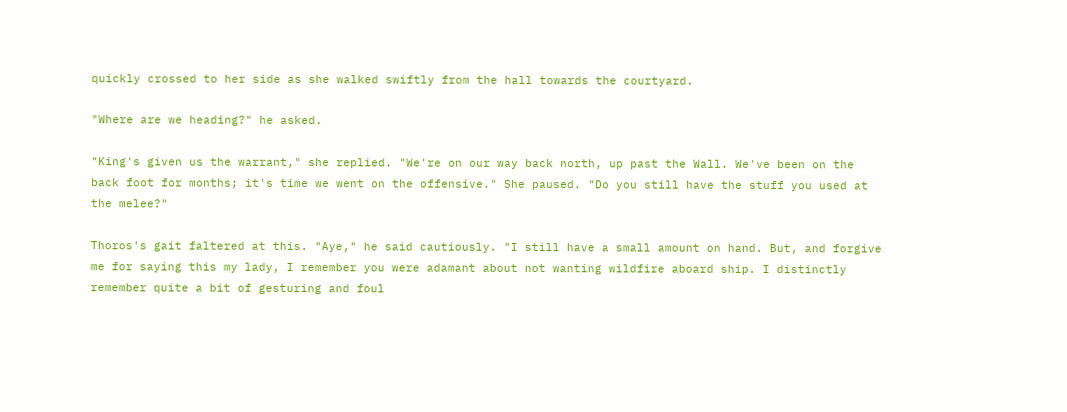quickly crossed to her side as she walked swiftly from the hall towards the courtyard.

"Where are we heading?" he asked.

"King's given us the warrant," she replied. "We're on our way back north, up past the Wall. We've been on the back foot for months; it's time we went on the offensive." She paused. "Do you still have the stuff you used at the melee?"

Thoros's gait faltered at this. "Aye," he said cautiously. "I still have a small amount on hand. But, and forgive me for saying this my lady, I remember you were adamant about not wanting wildfire aboard ship. I distinctly remember quite a bit of gesturing and foul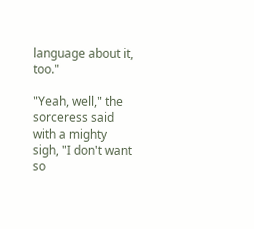language about it, too."

"Yeah, well," the sorceress said with a mighty sigh, "I don't want so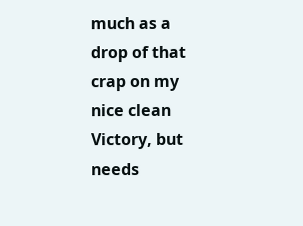much as a drop of that crap on my nice clean Victory, but needs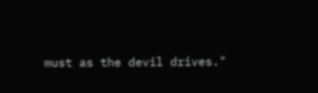must as the devil drives."